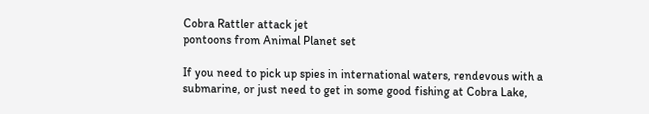Cobra Rattler attack jet
pontoons from Animal Planet set

If you need to pick up spies in international waters, rendevous with a submarine, or just need to get in some good fishing at Cobra Lake,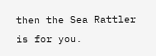then the Sea Rattler is for you.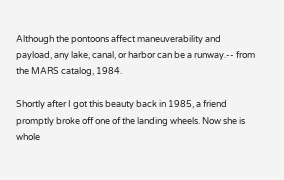Although the pontoons affect maneuverability and payload, any lake, canal, or harbor can be a runway.-- from the MARS catalog, 1984.

Shortly after I got this beauty back in 1985, a friend promptly broke off one of the landing wheels. Now she is whole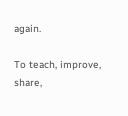again.

To teach, improve, share,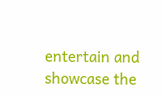entertain and showcase the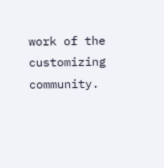work of the customizing community.